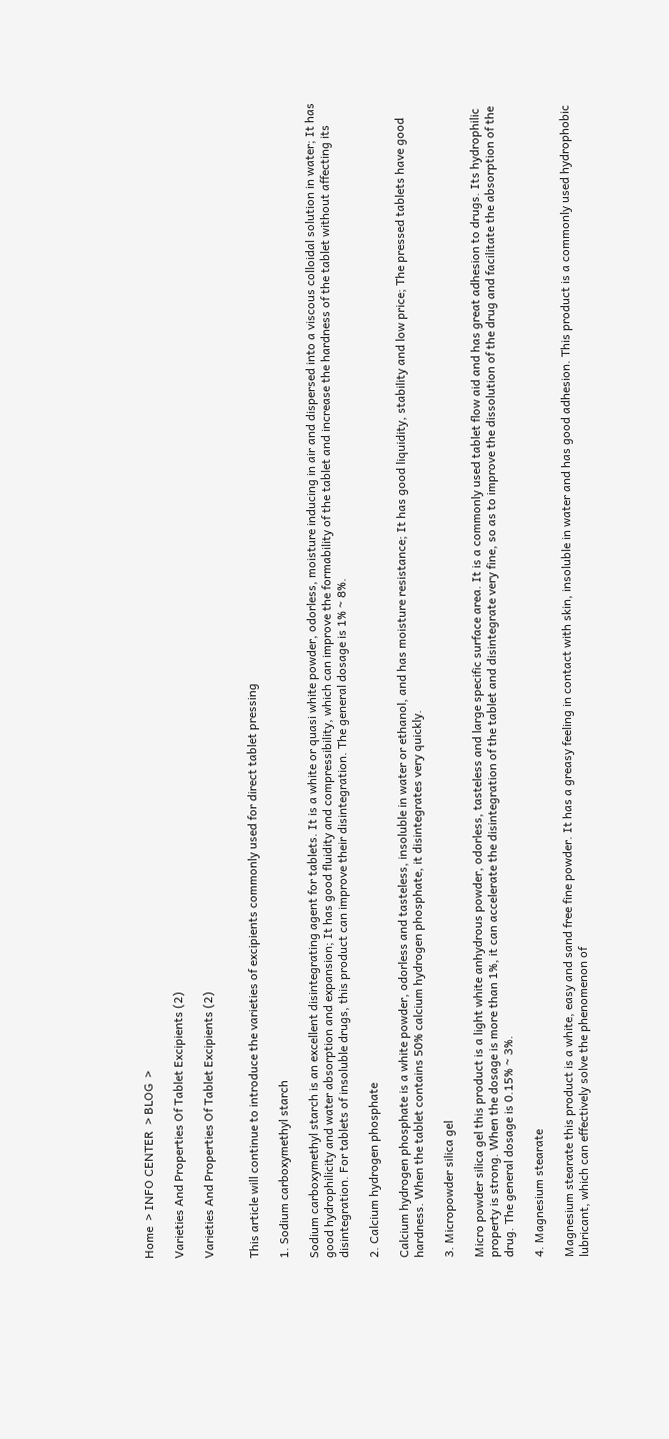Home  > INFO CENTER  > BLOG  >

Varieties And Properties Of Tablet Excipients (2)

Varieties And Properties Of Tablet Excipients (2)


This article will continue to introduce the varieties of excipients commonly used for direct tablet pressing

1. Sodium carboxymethyl starch

Sodium carboxymethyl starch is an excellent disintegrating agent for tablets. It is a white or quasi white powder, odorless, moisture inducing in air and dispersed into a viscous colloidal solution in water; It has good hydrophilicity and water absorption and expansion; It has good fluidity and compressibility, which can improve the formability of the tablet and increase the hardness of the tablet without affecting its disintegration. For tablets of insoluble drugs, this product can improve their disintegration. The general dosage is 1% ~ 8%.

2. Calcium hydrogen phosphate

Calcium hydrogen phosphate is a white powder, odorless and tasteless, insoluble in water or ethanol, and has moisture resistance; It has good liquidity, stability and low price; The pressed tablets have good hardness. When the tablet contains 50% calcium hydrogen phosphate, it disintegrates very quickly.

3. Micropowder silica gel

Micro powder silica gel this product is a light white anhydrous powder, odorless, tasteless and large specific surface area. It is a commonly used tablet flow aid and has great adhesion to drugs. Its hydrophilic property is strong. When the dosage is more than 1%, it can accelerate the disintegration of the tablet and disintegrate very fine, so as to improve the dissolution of the drug and facilitate the absorption of the drug. The general dosage is 0.15% ~ 3%.

4. Magnesium stearate

Magnesium stearate this product is a white, easy and sand free fine powder. It has a greasy feeling in contact with skin, insoluble in water and has good adhesion. This product is a commonly used hydrophobic lubricant, which can effectively solve the phenomenon of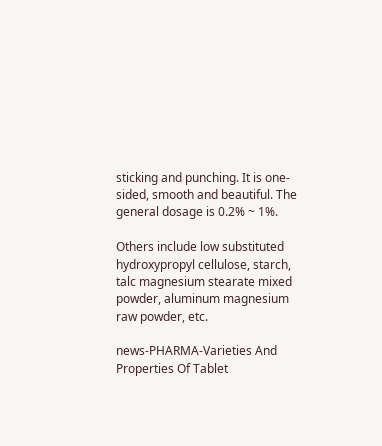sticking and punching. It is one-sided, smooth and beautiful. The general dosage is 0.2% ~ 1%.

Others include low substituted hydroxypropyl cellulose, starch, talc magnesium stearate mixed powder, aluminum magnesium raw powder, etc.

news-PHARMA-Varieties And Properties Of Tablet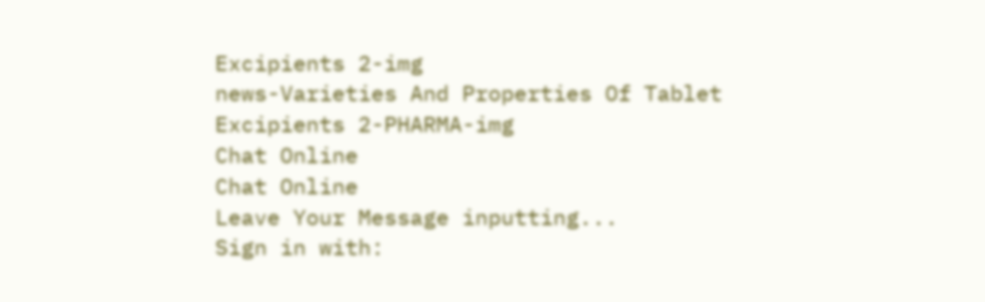Excipients 2-img
news-Varieties And Properties Of Tablet Excipients 2-PHARMA-img
Chat Online
Chat Online
Leave Your Message inputting...
Sign in with: